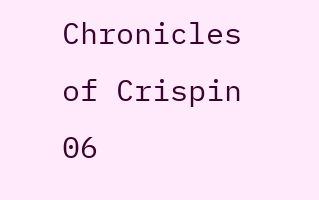Chronicles of Crispin 06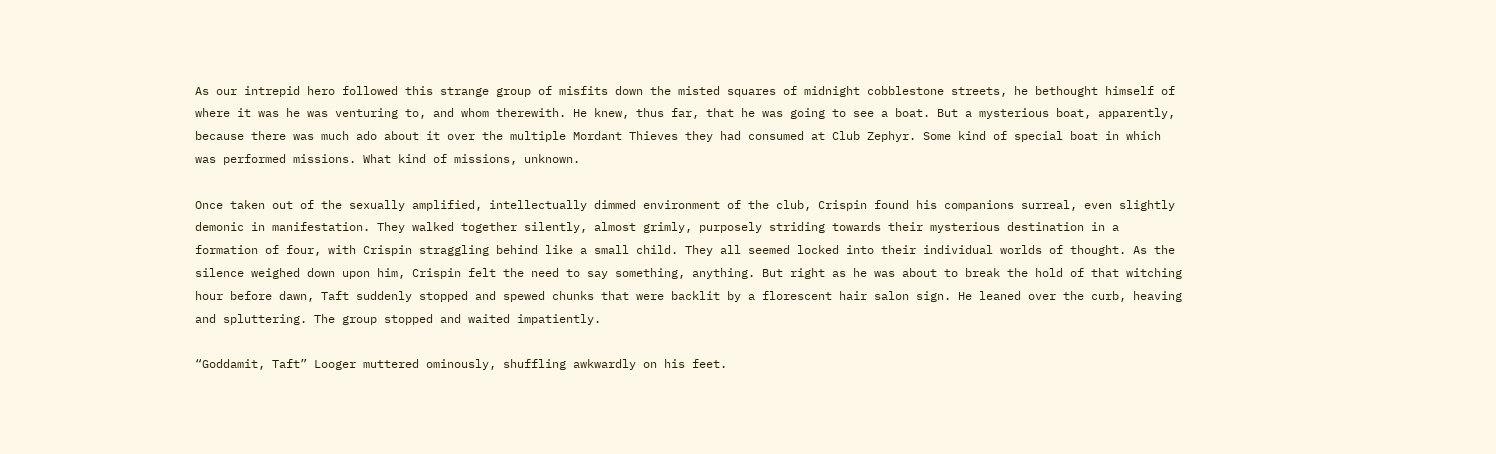As our intrepid hero followed this strange group of misfits down the misted squares of midnight cobblestone streets, he bethought himself of where it was he was venturing to, and whom therewith. He knew, thus far, that he was going to see a boat. But a mysterious boat, apparently, because there was much ado about it over the multiple Mordant Thieves they had consumed at Club Zephyr. Some kind of special boat in which was performed missions. What kind of missions, unknown.

Once taken out of the sexually amplified, intellectually dimmed environment of the club, Crispin found his companions surreal, even slightly demonic in manifestation. They walked together silently, almost grimly, purposely striding towards their mysterious destination in a formation of four, with Crispin straggling behind like a small child. They all seemed locked into their individual worlds of thought. As the silence weighed down upon him, Crispin felt the need to say something, anything. But right as he was about to break the hold of that witching hour before dawn, Taft suddenly stopped and spewed chunks that were backlit by a florescent hair salon sign. He leaned over the curb, heaving and spluttering. The group stopped and waited impatiently.

“Goddamit, Taft” Looger muttered ominously, shuffling awkwardly on his feet.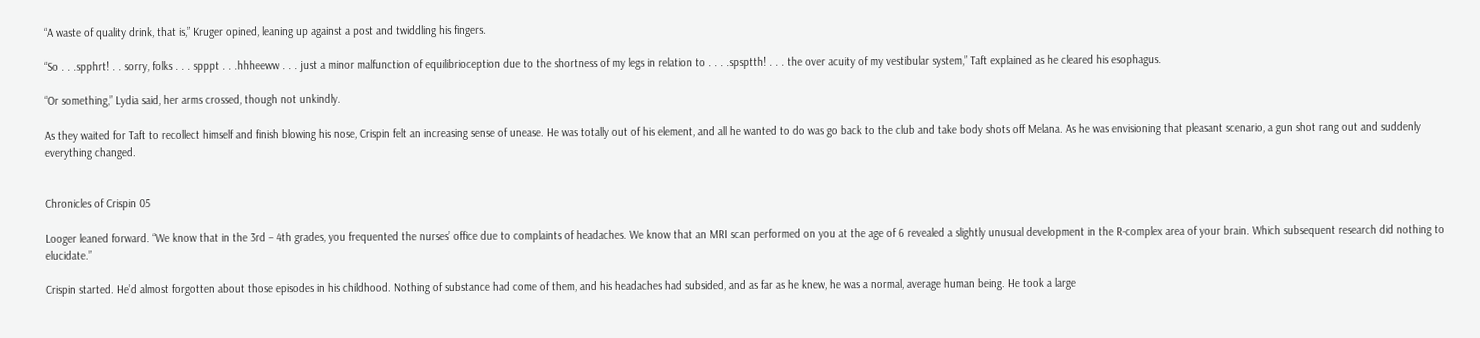“A waste of quality drink, that is,” Kruger opined, leaning up against a post and twiddling his fingers.

“So . . .spphrt! . . sorry, folks . . . spppt . . .hhheeww . . . just a minor malfunction of equilibrioception due to the shortness of my legs in relation to . . . .spsptth! . . . the over acuity of my vestibular system,” Taft explained as he cleared his esophagus.

“Or something,” Lydia said, her arms crossed, though not unkindly.

As they waited for Taft to recollect himself and finish blowing his nose, Crispin felt an increasing sense of unease. He was totally out of his element, and all he wanted to do was go back to the club and take body shots off Melana. As he was envisioning that pleasant scenario, a gun shot rang out and suddenly everything changed.


Chronicles of Crispin 05

Looger leaned forward. “We know that in the 3rd – 4th grades, you frequented the nurses’ office due to complaints of headaches. We know that an MRI scan performed on you at the age of 6 revealed a slightly unusual development in the R-complex area of your brain. Which subsequent research did nothing to elucidate.”

Crispin started. He’d almost forgotten about those episodes in his childhood. Nothing of substance had come of them, and his headaches had subsided, and as far as he knew, he was a normal, average human being. He took a large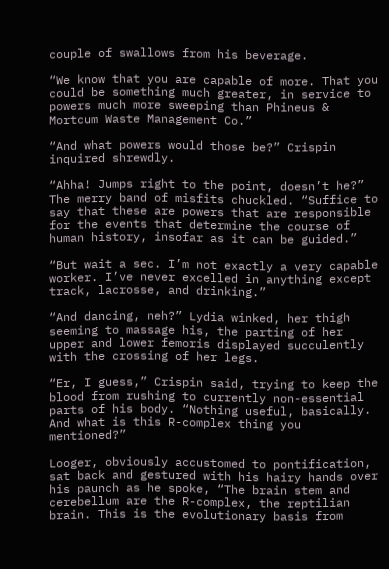couple of swallows from his beverage.

“We know that you are capable of more. That you could be something much greater, in service to powers much more sweeping than Phineus & Mortcum Waste Management Co.”

“And what powers would those be?” Crispin inquired shrewdly.

“Ahha! Jumps right to the point, doesn’t he?” The merry band of misfits chuckled. “Suffice to say that these are powers that are responsible for the events that determine the course of human history, insofar as it can be guided.”

“But wait a sec. I’m not exactly a very capable worker. I’ve never excelled in anything except track, lacrosse, and drinking.”

“And dancing, neh?” Lydia winked, her thigh seeming to massage his, the parting of her upper and lower femoris displayed succulently with the crossing of her legs.

“Er, I guess,” Crispin said, trying to keep the blood from rushing to currently non-essential parts of his body. “Nothing useful, basically. And what is this R-complex thing you mentioned?”

Looger, obviously accustomed to pontification, sat back and gestured with his hairy hands over his paunch as he spoke, “The brain stem and cerebellum are the R-complex, the reptilian brain. This is the evolutionary basis from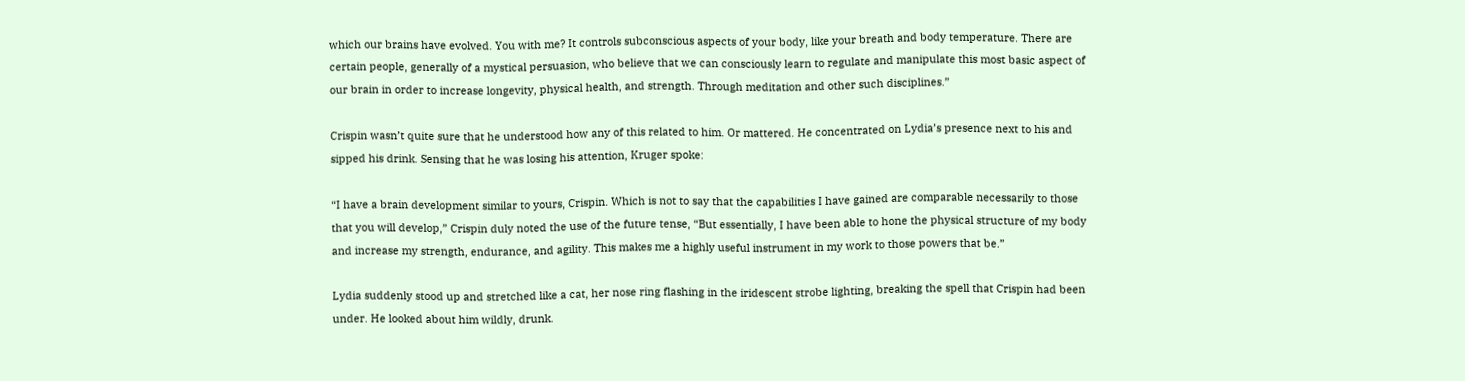which our brains have evolved. You with me? It controls subconscious aspects of your body, like your breath and body temperature. There are certain people, generally of a mystical persuasion, who believe that we can consciously learn to regulate and manipulate this most basic aspect of our brain in order to increase longevity, physical health, and strength. Through meditation and other such disciplines.”

Crispin wasn’t quite sure that he understood how any of this related to him. Or mattered. He concentrated on Lydia’s presence next to his and sipped his drink. Sensing that he was losing his attention, Kruger spoke:

“I have a brain development similar to yours, Crispin. Which is not to say that the capabilities I have gained are comparable necessarily to those that you will develop,” Crispin duly noted the use of the future tense, “But essentially, I have been able to hone the physical structure of my body and increase my strength, endurance, and agility. This makes me a highly useful instrument in my work to those powers that be.”

Lydia suddenly stood up and stretched like a cat, her nose ring flashing in the iridescent strobe lighting, breaking the spell that Crispin had been under. He looked about him wildly, drunk.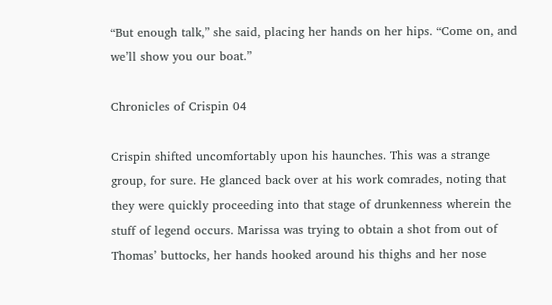“But enough talk,” she said, placing her hands on her hips. “Come on, and we’ll show you our boat.”

Chronicles of Crispin 04

Crispin shifted uncomfortably upon his haunches. This was a strange group, for sure. He glanced back over at his work comrades, noting that they were quickly proceeding into that stage of drunkenness wherein the stuff of legend occurs. Marissa was trying to obtain a shot from out of Thomas’ buttocks, her hands hooked around his thighs and her nose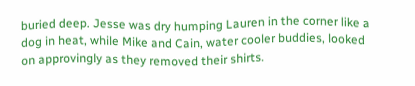buried deep. Jesse was dry humping Lauren in the corner like a dog in heat, while Mike and Cain, water cooler buddies, looked on approvingly as they removed their shirts.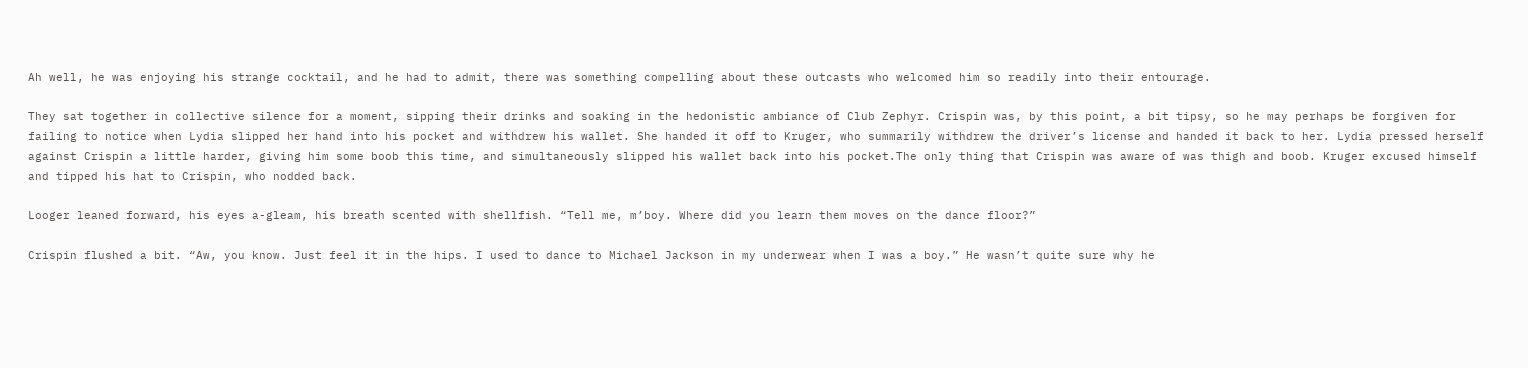Ah well, he was enjoying his strange cocktail, and he had to admit, there was something compelling about these outcasts who welcomed him so readily into their entourage.

They sat together in collective silence for a moment, sipping their drinks and soaking in the hedonistic ambiance of Club Zephyr. Crispin was, by this point, a bit tipsy, so he may perhaps be forgiven for failing to notice when Lydia slipped her hand into his pocket and withdrew his wallet. She handed it off to Kruger, who summarily withdrew the driver’s license and handed it back to her. Lydia pressed herself against Crispin a little harder, giving him some boob this time, and simultaneously slipped his wallet back into his pocket.The only thing that Crispin was aware of was thigh and boob. Kruger excused himself and tipped his hat to Crispin, who nodded back.

Looger leaned forward, his eyes a-gleam, his breath scented with shellfish. “Tell me, m’boy. Where did you learn them moves on the dance floor?”

Crispin flushed a bit. “Aw, you know. Just feel it in the hips. I used to dance to Michael Jackson in my underwear when I was a boy.” He wasn’t quite sure why he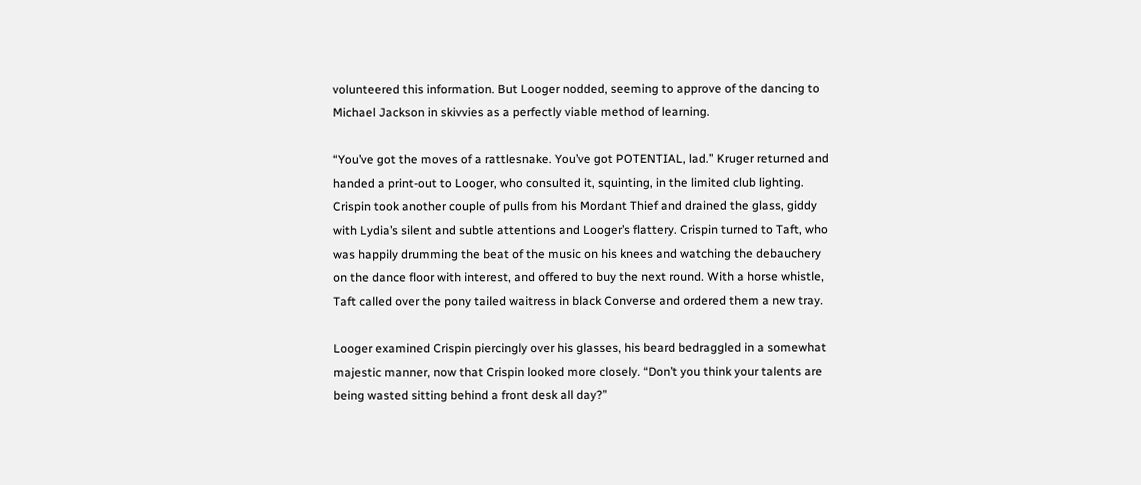volunteered this information. But Looger nodded, seeming to approve of the dancing to Michael Jackson in skivvies as a perfectly viable method of learning.

“You’ve got the moves of a rattlesnake. You’ve got POTENTIAL, lad.” Kruger returned and handed a print-out to Looger, who consulted it, squinting, in the limited club lighting. Crispin took another couple of pulls from his Mordant Thief and drained the glass, giddy with Lydia’s silent and subtle attentions and Looger’s flattery. Crispin turned to Taft, who was happily drumming the beat of the music on his knees and watching the debauchery on the dance floor with interest, and offered to buy the next round. With a horse whistle, Taft called over the pony tailed waitress in black Converse and ordered them a new tray.

Looger examined Crispin piercingly over his glasses, his beard bedraggled in a somewhat majestic manner, now that Crispin looked more closely. “Don’t you think your talents are being wasted sitting behind a front desk all day?”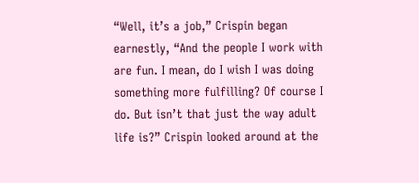“Well, it’s a job,” Crispin began earnestly, “And the people I work with are fun. I mean, do I wish I was doing something more fulfilling? Of course I do. But isn’t that just the way adult life is?” Crispin looked around at the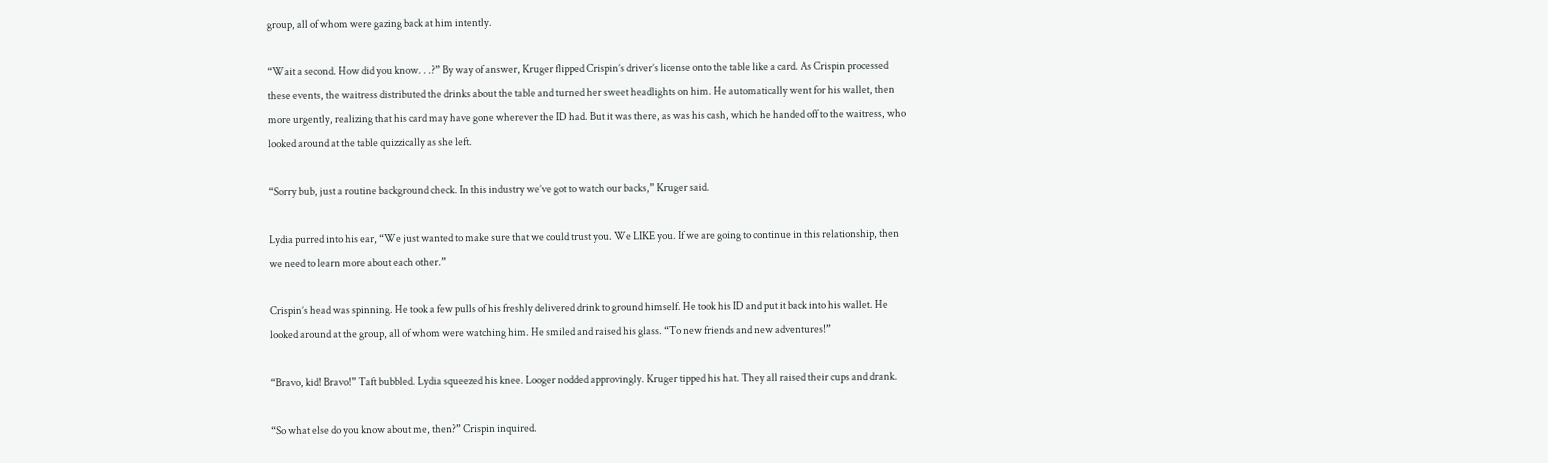group, all of whom were gazing back at him intently.

“Wait a second. How did you know. . .?” By way of answer, Kruger flipped Crispin’s driver’s license onto the table like a card. As Crispin processed these events, the waitress distributed the drinks about the table and turned her sweet headlights on him. He automatically went for his wallet, then more urgently, realizing that his card may have gone wherever the ID had. But it was there, as was his cash, which he handed off to the waitress, who looked around at the table quizzically as she left.

“Sorry bub, just a routine background check. In this industry we’ve got to watch our backs,” Kruger said.

Lydia purred into his ear, “We just wanted to make sure that we could trust you. We LIKE you. If we are going to continue in this relationship, then we need to learn more about each other.”

Crispin’s head was spinning. He took a few pulls of his freshly delivered drink to ground himself. He took his ID and put it back into his wallet. He looked around at the group, all of whom were watching him. He smiled and raised his glass. “To new friends and new adventures!”

“Bravo, kid! Bravo!” Taft bubbled. Lydia squeezed his knee. Looger nodded approvingly. Kruger tipped his hat. They all raised their cups and drank.

“So what else do you know about me, then?” Crispin inquired.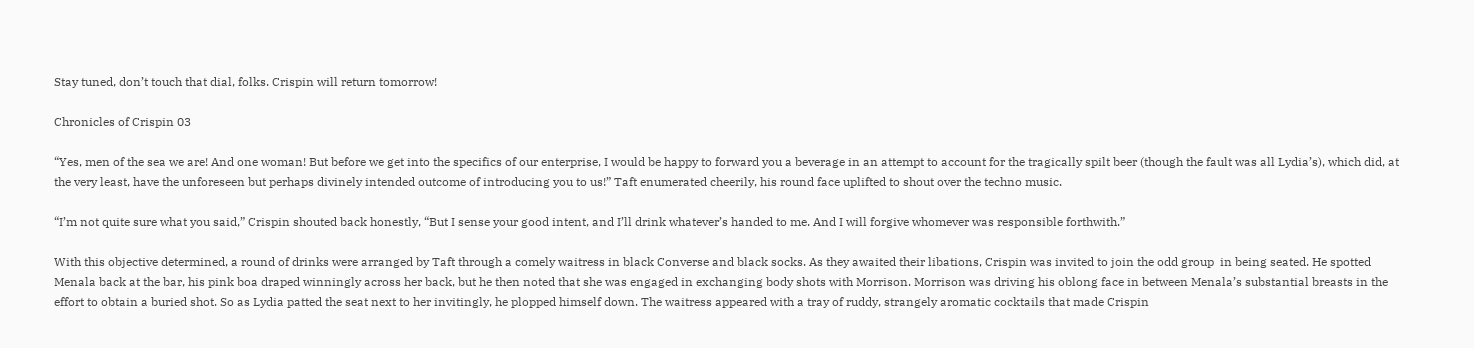Stay tuned, don’t touch that dial, folks. Crispin will return tomorrow!

Chronicles of Crispin 03

“Yes, men of the sea we are! And one woman! But before we get into the specifics of our enterprise, I would be happy to forward you a beverage in an attempt to account for the tragically spilt beer (though the fault was all Lydia’s), which did, at the very least, have the unforeseen but perhaps divinely intended outcome of introducing you to us!” Taft enumerated cheerily, his round face uplifted to shout over the techno music.

“I’m not quite sure what you said,” Crispin shouted back honestly, “But I sense your good intent, and I’ll drink whatever’s handed to me. And I will forgive whomever was responsible forthwith.”

With this objective determined, a round of drinks were arranged by Taft through a comely waitress in black Converse and black socks. As they awaited their libations, Crispin was invited to join the odd group  in being seated. He spotted Menala back at the bar, his pink boa draped winningly across her back, but he then noted that she was engaged in exchanging body shots with Morrison. Morrison was driving his oblong face in between Menala’s substantial breasts in the effort to obtain a buried shot. So as Lydia patted the seat next to her invitingly, he plopped himself down. The waitress appeared with a tray of ruddy, strangely aromatic cocktails that made Crispin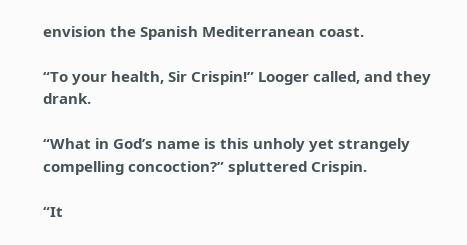envision the Spanish Mediterranean coast.

“To your health, Sir Crispin!” Looger called, and they drank.

“What in God’s name is this unholy yet strangely compelling concoction?” spluttered Crispin.

“It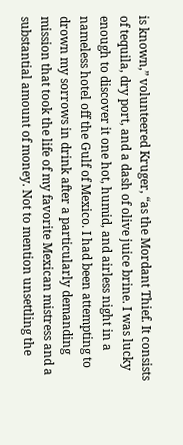is known,” volunteered Kruger, “as the Mordant Thief. It consists of tequila, dry port, and a dash of olive juice brine. I was lucky enough to discover it one hot, humid, and airless night in a nameless hotel off the Gulf of Mexico. I had been attempting to drown my sorrows in drink after a particularly demanding mission that took the life of my favorite Mexican mistress and a substantial amount of money. Not to mention unsettling the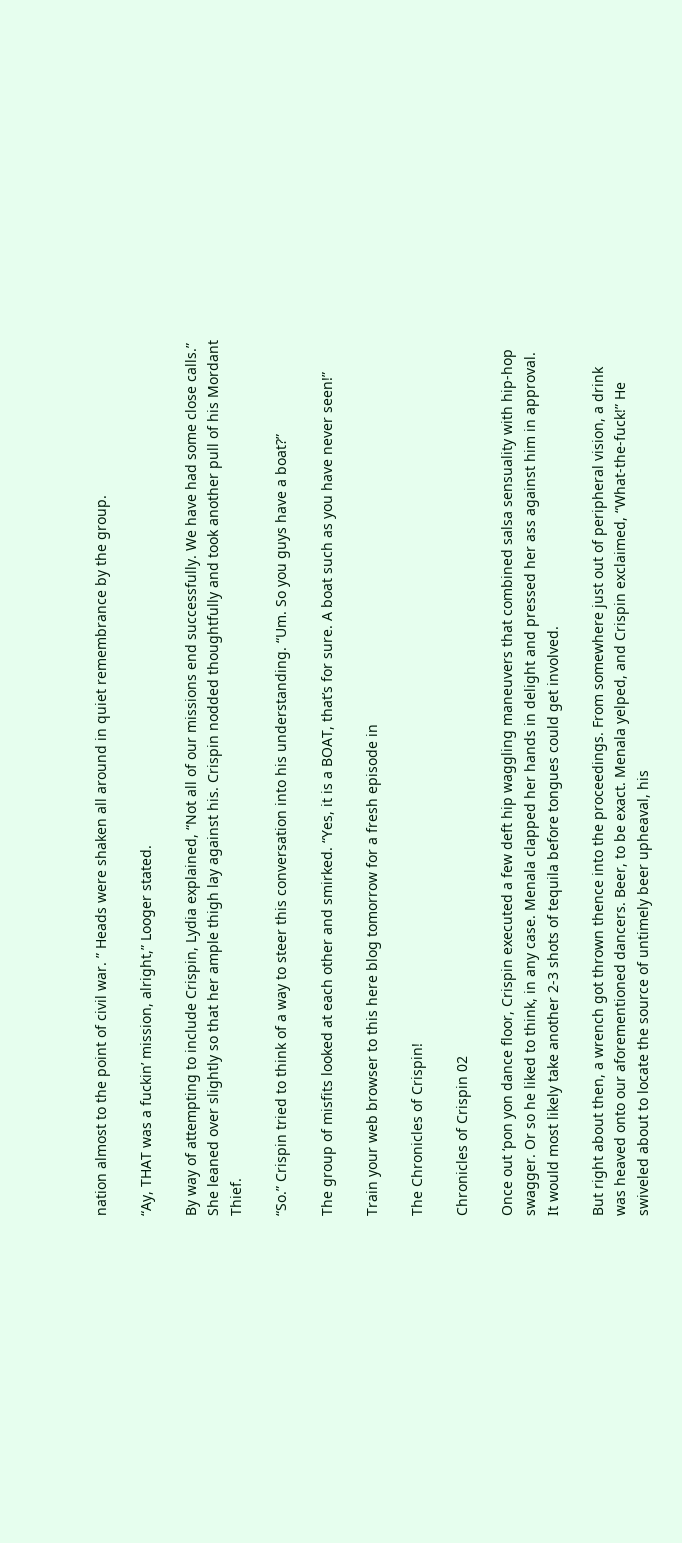nation almost to the point of civil war. ” Heads were shaken all around in quiet remembrance by the group.

“Ay, THAT was a fuckin’ mission, alright,” Looger stated.

By way of attempting to include Crispin, Lydia explained, “Not all of our missions end successfully. We have had some close calls.” She leaned over slightly so that her ample thigh lay against his. Crispin nodded thoughtfully and took another pull of his Mordant Thief.

“So.” Crispin tried to think of a way to steer this conversation into his understanding. “Um. So you guys have a boat?”

The group of misfits looked at each other and smirked. “Yes, it is a BOAT, that’s for sure. A boat such as you have never seen!”

Train your web browser to this here blog tomorrow for a fresh episode in

The Chronicles of Crispin!

Chronicles of Crispin 02

Once out ‘pon yon dance floor, Crispin executed a few deft hip waggling maneuvers that combined salsa sensuality with hip-hop swagger. Or so he liked to think, in any case. Menala clapped her hands in delight and pressed her ass against him in approval. It would most likely take another 2-3 shots of tequila before tongues could get involved.

But right about then, a wrench got thrown thence into the proceedings. From somewhere just out of peripheral vision, a drink was heaved onto our aforementioned dancers. Beer, to be exact. Menala yelped, and Crispin exclaimed, “What-the-fuck!” He swiveled about to locate the source of untimely beer upheaval, his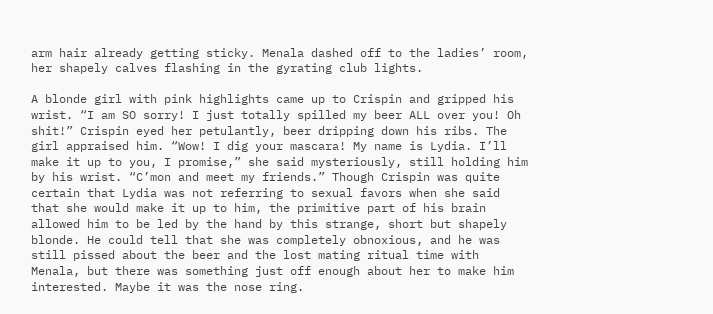arm hair already getting sticky. Menala dashed off to the ladies’ room, her shapely calves flashing in the gyrating club lights.

A blonde girl with pink highlights came up to Crispin and gripped his wrist. “I am SO sorry! I just totally spilled my beer ALL over you! Oh shit!” Crispin eyed her petulantly, beer dripping down his ribs. The girl appraised him. “Wow! I dig your mascara! My name is Lydia. I’ll make it up to you, I promise,” she said mysteriously, still holding him by his wrist. “C’mon and meet my friends.” Though Crispin was quite certain that Lydia was not referring to sexual favors when she said that she would make it up to him, the primitive part of his brain allowed him to be led by the hand by this strange, short but shapely blonde. He could tell that she was completely obnoxious, and he was still pissed about the beer and the lost mating ritual time with Menala, but there was something just off enough about her to make him interested. Maybe it was the nose ring.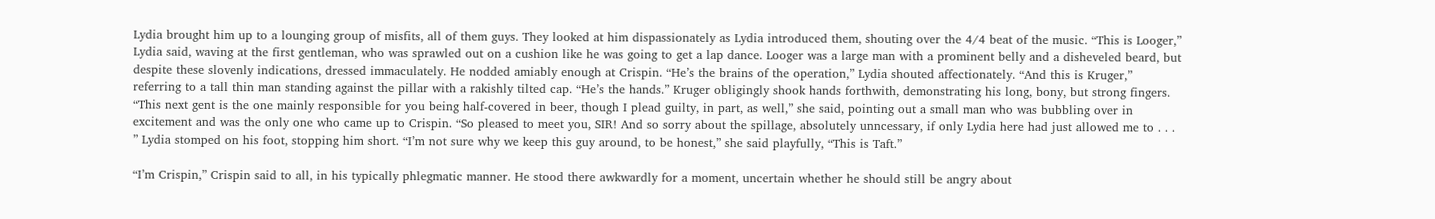Lydia brought him up to a lounging group of misfits, all of them guys. They looked at him dispassionately as Lydia introduced them, shouting over the 4/4 beat of the music. “This is Looger,” Lydia said, waving at the first gentleman, who was sprawled out on a cushion like he was going to get a lap dance. Looger was a large man with a prominent belly and a disheveled beard, but despite these slovenly indications, dressed immaculately. He nodded amiably enough at Crispin. “He’s the brains of the operation,” Lydia shouted affectionately. “And this is Kruger,” referring to a tall thin man standing against the pillar with a rakishly tilted cap. “He’s the hands.” Kruger obligingly shook hands forthwith, demonstrating his long, bony, but strong fingers. “This next gent is the one mainly responsible for you being half-covered in beer, though I plead guilty, in part, as well,” she said, pointing out a small man who was bubbling over in excitement and was the only one who came up to Crispin. “So pleased to meet you, SIR! And so sorry about the spillage, absolutely unncessary, if only Lydia here had just allowed me to . . . ” Lydia stomped on his foot, stopping him short. “I’m not sure why we keep this guy around, to be honest,” she said playfully, “This is Taft.”

“I’m Crispin,” Crispin said to all, in his typically phlegmatic manner. He stood there awkwardly for a moment, uncertain whether he should still be angry about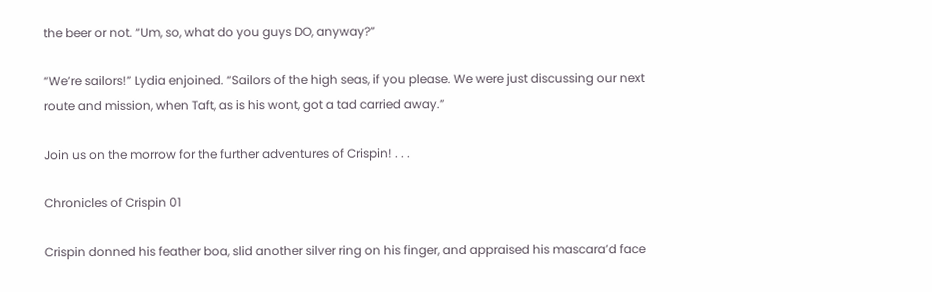the beer or not. “Um, so, what do you guys DO, anyway?”

“We’re sailors!” Lydia enjoined. “Sailors of the high seas, if you please. We were just discussing our next route and mission, when Taft, as is his wont, got a tad carried away.”

Join us on the morrow for the further adventures of Crispin! . . .

Chronicles of Crispin 01

Crispin donned his feather boa, slid another silver ring on his finger, and appraised his mascara’d face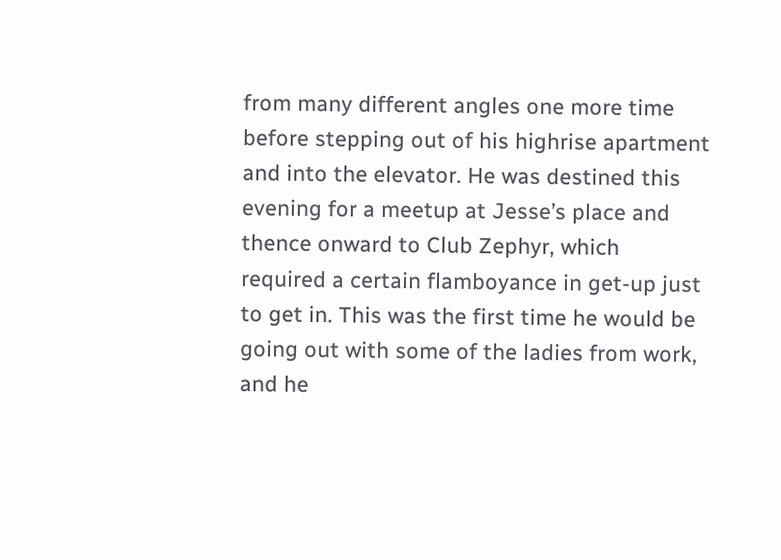from many different angles one more time before stepping out of his highrise apartment and into the elevator. He was destined this evening for a meetup at Jesse’s place and thence onward to Club Zephyr, which required a certain flamboyance in get-up just to get in. This was the first time he would be going out with some of the ladies from work, and he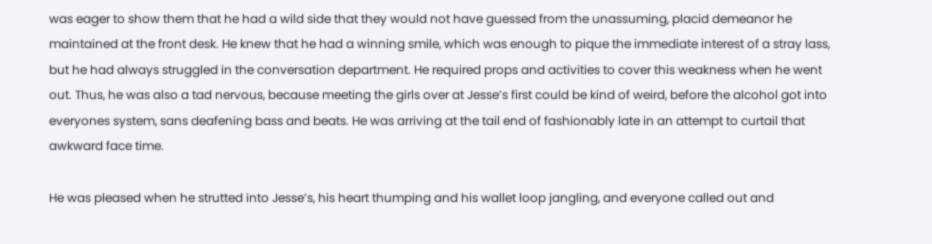was eager to show them that he had a wild side that they would not have guessed from the unassuming, placid demeanor he maintained at the front desk. He knew that he had a winning smile, which was enough to pique the immediate interest of a stray lass, but he had always struggled in the conversation department. He required props and activities to cover this weakness when he went out. Thus, he was also a tad nervous, because meeting the girls over at Jesse’s first could be kind of weird, before the alcohol got into everyones system, sans deafening bass and beats. He was arriving at the tail end of fashionably late in an attempt to curtail that awkward face time.

He was pleased when he strutted into Jesse’s, his heart thumping and his wallet loop jangling, and everyone called out and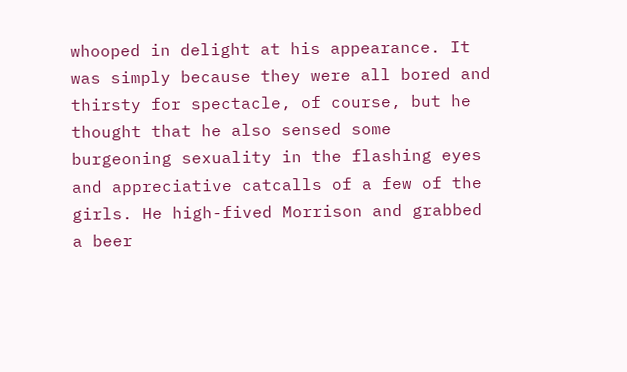whooped in delight at his appearance. It was simply because they were all bored and thirsty for spectacle, of course, but he thought that he also sensed some burgeoning sexuality in the flashing eyes and appreciative catcalls of a few of the girls. He high-fived Morrison and grabbed a beer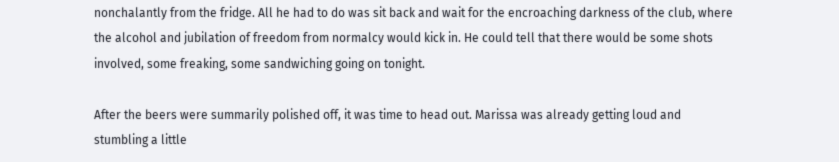nonchalantly from the fridge. All he had to do was sit back and wait for the encroaching darkness of the club, where the alcohol and jubilation of freedom from normalcy would kick in. He could tell that there would be some shots involved, some freaking, some sandwiching going on tonight.

After the beers were summarily polished off, it was time to head out. Marissa was already getting loud and stumbling a little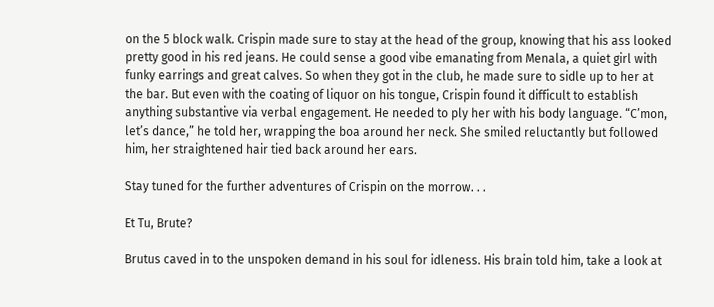on the 5 block walk. Crispin made sure to stay at the head of the group, knowing that his ass looked pretty good in his red jeans. He could sense a good vibe emanating from Menala, a quiet girl with funky earrings and great calves. So when they got in the club, he made sure to sidle up to her at the bar. But even with the coating of liquor on his tongue, Crispin found it difficult to establish anything substantive via verbal engagement. He needed to ply her with his body language. “C’mon, let’s dance,” he told her, wrapping the boa around her neck. She smiled reluctantly but followed him, her straightened hair tied back around her ears.

Stay tuned for the further adventures of Crispin on the morrow. . .

Et Tu, Brute?

Brutus caved in to the unspoken demand in his soul for idleness. His brain told him, take a look at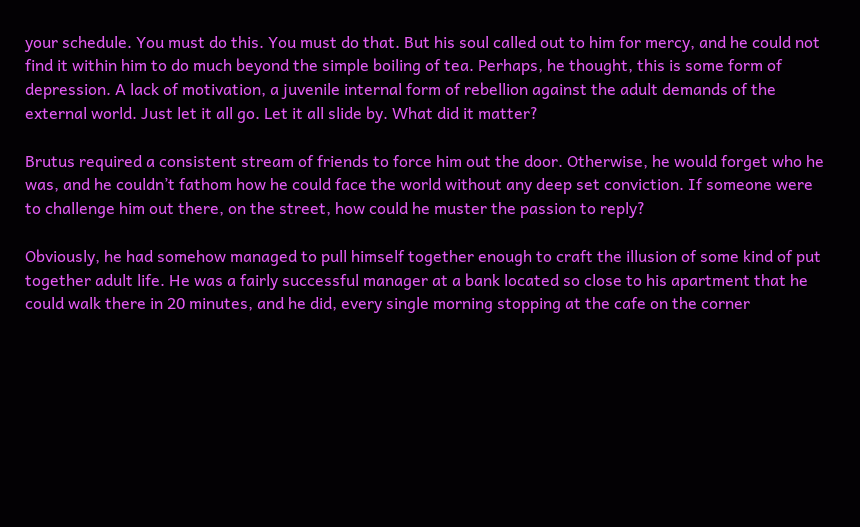your schedule. You must do this. You must do that. But his soul called out to him for mercy, and he could not find it within him to do much beyond the simple boiling of tea. Perhaps, he thought, this is some form of depression. A lack of motivation, a juvenile internal form of rebellion against the adult demands of the external world. Just let it all go. Let it all slide by. What did it matter?

Brutus required a consistent stream of friends to force him out the door. Otherwise, he would forget who he was, and he couldn’t fathom how he could face the world without any deep set conviction. If someone were to challenge him out there, on the street, how could he muster the passion to reply?

Obviously, he had somehow managed to pull himself together enough to craft the illusion of some kind of put together adult life. He was a fairly successful manager at a bank located so close to his apartment that he could walk there in 20 minutes, and he did, every single morning stopping at the cafe on the corner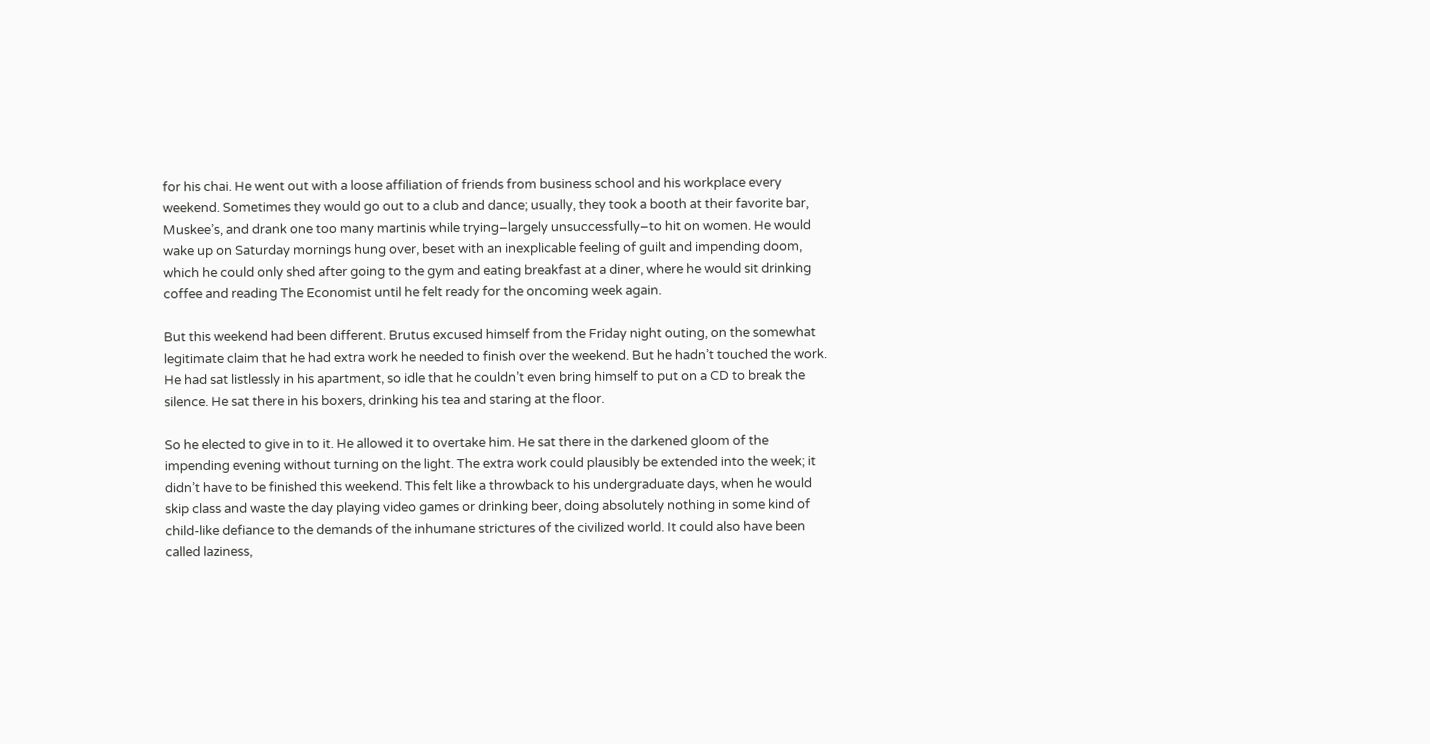for his chai. He went out with a loose affiliation of friends from business school and his workplace every weekend. Sometimes they would go out to a club and dance; usually, they took a booth at their favorite bar, Muskee’s, and drank one too many martinis while trying–largely unsuccessfully–to hit on women. He would wake up on Saturday mornings hung over, beset with an inexplicable feeling of guilt and impending doom, which he could only shed after going to the gym and eating breakfast at a diner, where he would sit drinking coffee and reading The Economist until he felt ready for the oncoming week again.

But this weekend had been different. Brutus excused himself from the Friday night outing, on the somewhat legitimate claim that he had extra work he needed to finish over the weekend. But he hadn’t touched the work. He had sat listlessly in his apartment, so idle that he couldn’t even bring himself to put on a CD to break the silence. He sat there in his boxers, drinking his tea and staring at the floor.

So he elected to give in to it. He allowed it to overtake him. He sat there in the darkened gloom of the impending evening without turning on the light. The extra work could plausibly be extended into the week; it didn’t have to be finished this weekend. This felt like a throwback to his undergraduate days, when he would skip class and waste the day playing video games or drinking beer, doing absolutely nothing in some kind of child-like defiance to the demands of the inhumane strictures of the civilized world. It could also have been called laziness,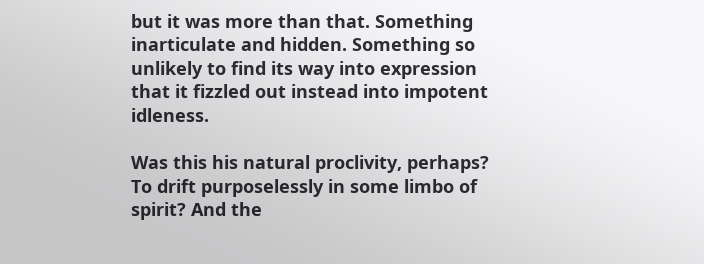but it was more than that. Something inarticulate and hidden. Something so unlikely to find its way into expression that it fizzled out instead into impotent idleness.

Was this his natural proclivity, perhaps? To drift purposelessly in some limbo of spirit? And the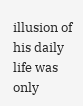illusion of his daily life was only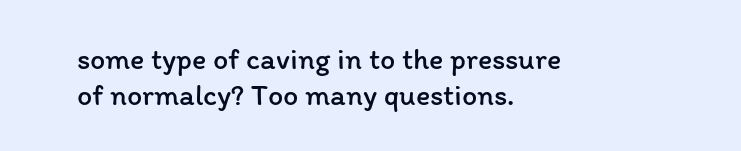some type of caving in to the pressure of normalcy? Too many questions.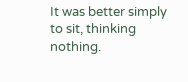It was better simply to sit, thinking nothing.